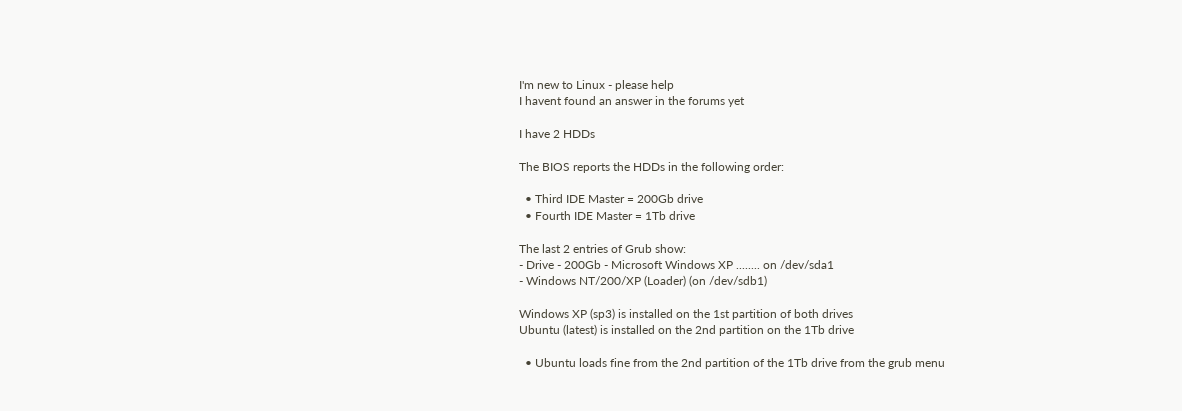I'm new to Linux - please help
I havent found an answer in the forums yet

I have 2 HDDs

The BIOS reports the HDDs in the following order:

  • Third IDE Master = 200Gb drive
  • Fourth IDE Master = 1Tb drive

The last 2 entries of Grub show:
- Drive - 200Gb - Microsoft Windows XP ........ on /dev/sda1
- Windows NT/200/XP (Loader) (on /dev/sdb1)

Windows XP (sp3) is installed on the 1st partition of both drives
Ubuntu (latest) is installed on the 2nd partition on the 1Tb drive

  • Ubuntu loads fine from the 2nd partition of the 1Tb drive from the grub menu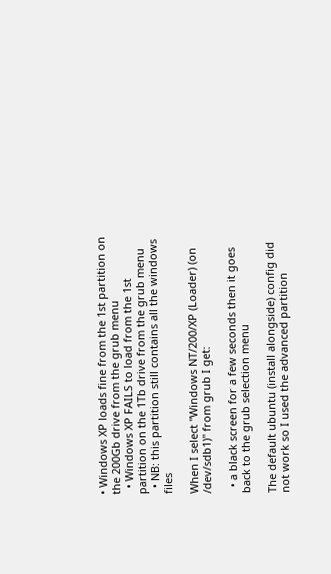• Windows XP loads fine from the 1st partition on the 200Gb drive from the grub menu
  • Windows XP FAILS to load from the 1st partition on the 1Tb drive from the grub menu
  • NB: this partition still contains all the windows files

When I select "Windows NT/200/XP (Loader) (on /dev/sdb1)" from grub I get:

  • a black screen for a few seconds then it goes back to the grub selection menu

The default ubuntu (install alongside) config did not work so I used the advanced partition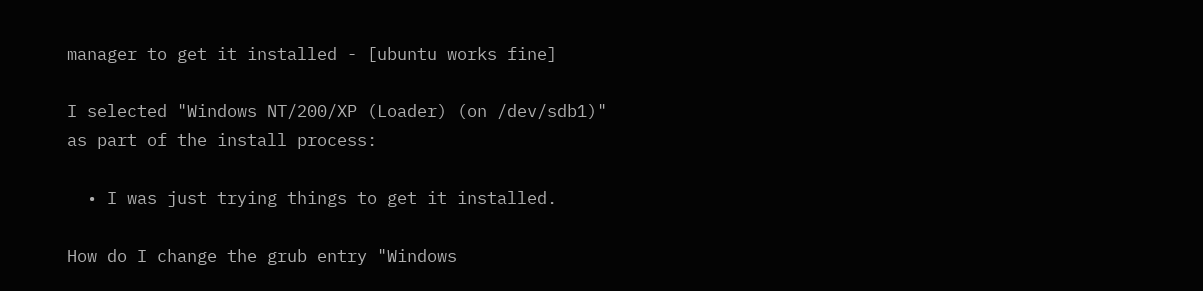manager to get it installed - [ubuntu works fine]

I selected "Windows NT/200/XP (Loader) (on /dev/sdb1)" as part of the install process:

  • I was just trying things to get it installed.

How do I change the grub entry "Windows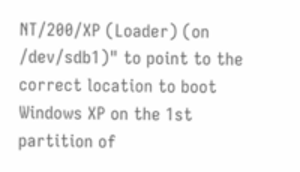NT/200/XP (Loader) (on /dev/sdb1)" to point to the correct location to boot Windows XP on the 1st partition of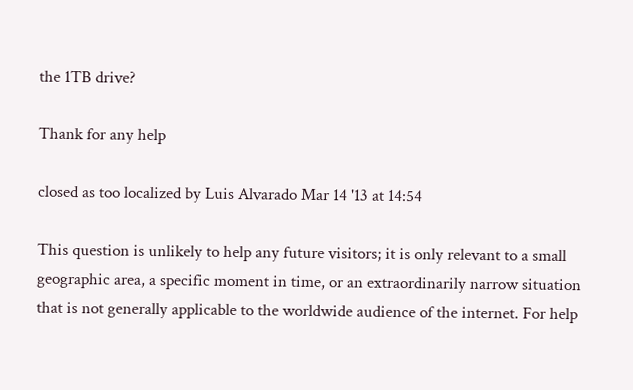the 1TB drive?

Thank for any help

closed as too localized by Luis Alvarado Mar 14 '13 at 14:54

This question is unlikely to help any future visitors; it is only relevant to a small geographic area, a specific moment in time, or an extraordinarily narrow situation that is not generally applicable to the worldwide audience of the internet. For help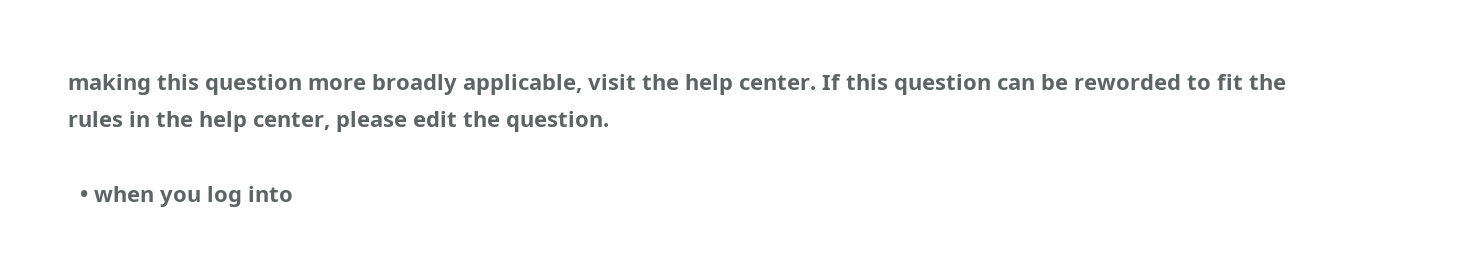making this question more broadly applicable, visit the help center. If this question can be reworded to fit the rules in the help center, please edit the question.

  • when you log into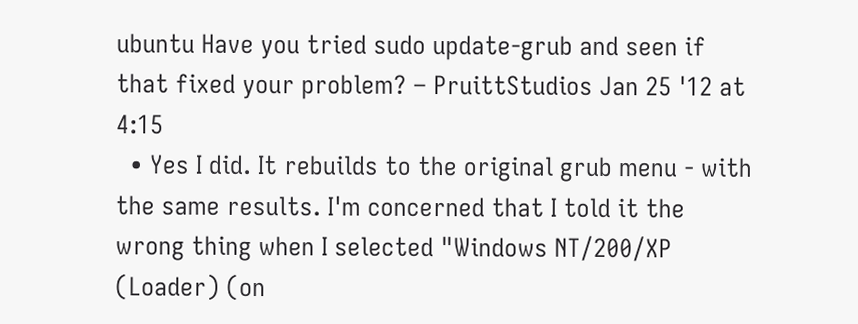ubuntu Have you tried sudo update-grub and seen if that fixed your problem? – PruittStudios Jan 25 '12 at 4:15
  • Yes I did. It rebuilds to the original grub menu - with the same results. I'm concerned that I told it the wrong thing when I selected "Windows NT/200/XP (Loader) (on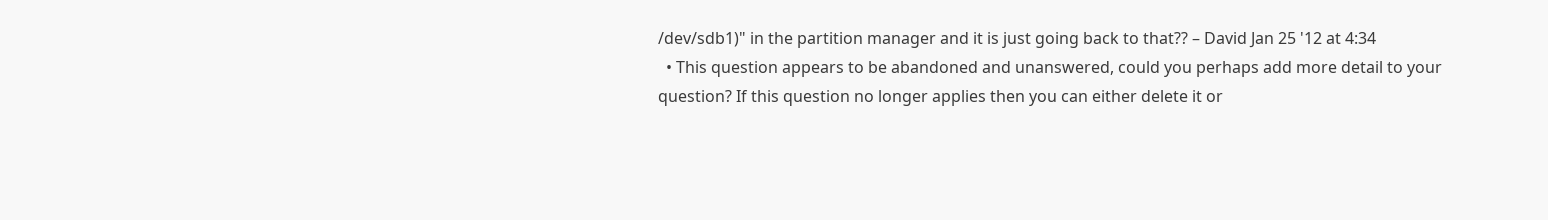/dev/sdb1)" in the partition manager and it is just going back to that?? – David Jan 25 '12 at 4:34
  • This question appears to be abandoned and unanswered, could you perhaps add more detail to your question? If this question no longer applies then you can either delete it or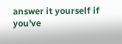answer it yourself if you've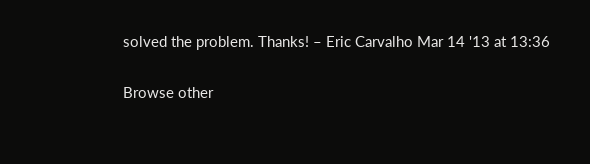solved the problem. Thanks! – Eric Carvalho Mar 14 '13 at 13:36

Browse other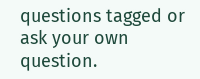questions tagged or ask your own question.